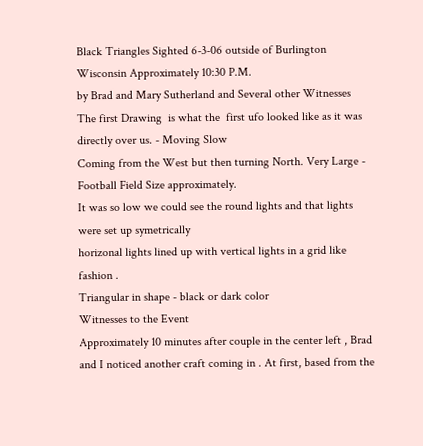Black Triangles Sighted 6-3-06 outside of Burlington Wisconsin Approximately 10:30 P.M.
by Brad and Mary Sutherland and Several other Witnesses
The first Drawing  is what the  first ufo looked like as it was directly over us. - Moving Slow
Coming from the West but then turning North. Very Large - Football Field Size approximately.
It was so low we could see the round lights and that lights were set up symetrically
horizonal lights lined up with vertical lights in a grid like fashion .
Triangular in shape - black or dark color
Witnesses to the Event
Approximately 10 minutes after couple in the center left , Brad and I noticed another craft coming in . At first, based from the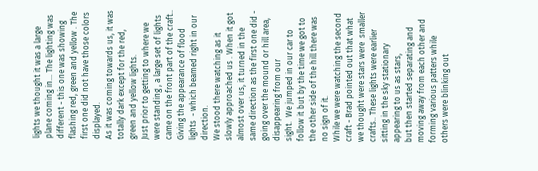lights we thought it was a large plane coming in... The lighting was
different - this one was showing flashing red, green and yellow . The first one did not have those colors displayed.
As it was coming towards us, it was totally dark except for the red, green and yellow lights.
Just prior to getting to where we were standing , a large set of lights came on the front part of the craft.. Giving the appearance of flood lights  - which beamed right in our direction.
We stood there watching as it slowly approached us . When it got almost over us, it turned in the same direction as the first one did - going over the mound or hill area, disappearing from our
sight.  We jumped in our car to follow it but by the time we got to the other side of the hill there was no sign of it.
While we were watching the second craft - Brad pointed out that what we thought were stars were  smaller crafts.. These lights were earlier sitting in the sky stationary appearing to us as stars,
but then started separating and moving away from each other and forming various patters while others were blinking out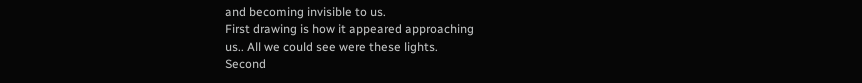and becoming invisible to us.
First drawing is how it appeared approaching
us.. All we could see were these lights.
Second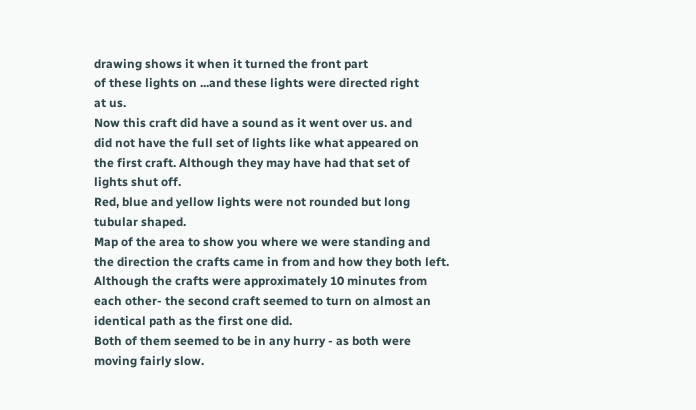drawing shows it when it turned the front part
of these lights on ...and these lights were directed right
at us.
Now this craft did have a sound as it went over us. and
did not have the full set of lights like what appeared on
the first craft. Although they may have had that set of
lights shut off.
Red, blue and yellow lights were not rounded but long
tubular shaped.
Map of the area to show you where we were standing and
the direction the crafts came in from and how they both left.
Although the crafts were approximately 10 minutes from
each other- the second craft seemed to turn on almost an
identical path as the first one did.
Both of them seemed to be in any hurry - as both were
moving fairly slow.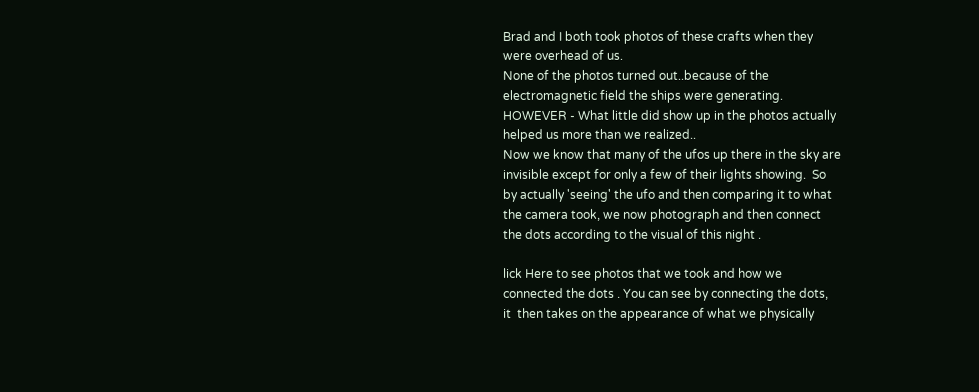Brad and I both took photos of these crafts when they
were overhead of us.
None of the photos turned out..because of the
electromagnetic field the ships were generating.
HOWEVER - What little did show up in the photos actually
helped us more than we realized..
Now we know that many of the ufos up there in the sky are
invisible except for only a few of their lights showing.  So
by actually 'seeing' the ufo and then comparing it to what
the camera took, we now photograph and then connect
the dots according to the visual of this night .

lick Here to see photos that we took and how we
connected the dots . You can see by connecting the dots,
it  then takes on the appearance of what we physically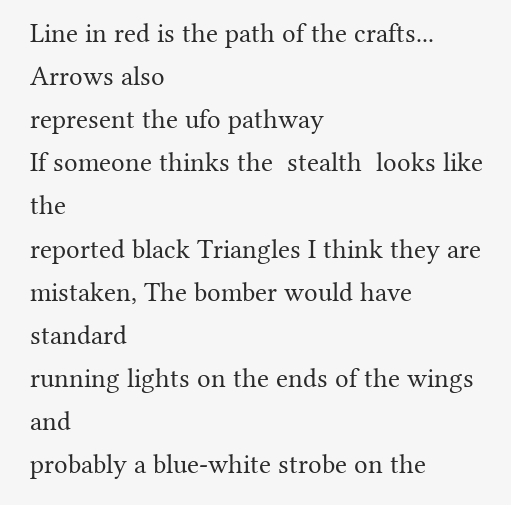Line in red is the path of the crafts... Arrows also
represent the ufo pathway
If someone thinks the  stealth  looks like the
reported black Triangles I think they are
mistaken, The bomber would have standard
running lights on the ends of the wings and
probably a blue-white strobe on the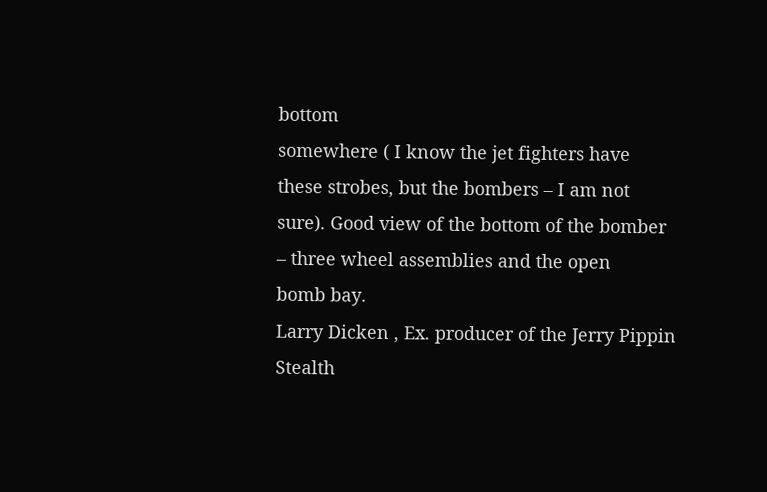bottom
somewhere ( I know the jet fighters have
these strobes, but the bombers – I am not
sure). Good view of the bottom of the bomber
– three wheel assemblies and the open
bomb bay.
Larry Dicken , Ex. producer of the Jerry Pippin
Stealth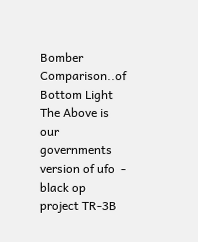Bomber Comparison..of Bottom Light
The Above is our governments version of ufo  -
black op project TR-3B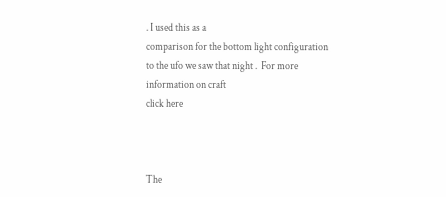. I used this as a
comparison for the bottom light configuration
to the ufo we saw that night .  For more
information on craft
click here



The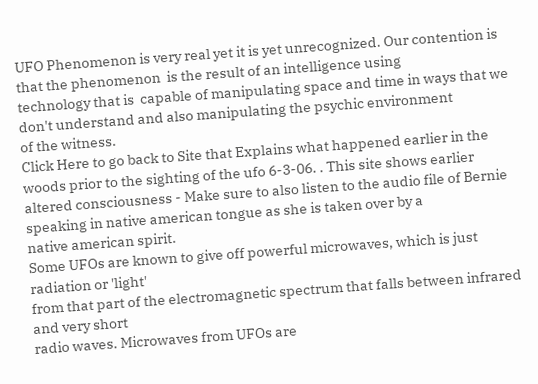UFO Phenomenon is very real yet it is yet unrecognized. Our contention is that the phenomenon  is the result of an intelligence using
technology that is  capable of manipulating space and time in ways that we don't understand and also manipulating the psychic environment
of the witness.
Click Here to go back to Site that Explains what happened earlier in the woods prior to the sighting of the ufo 6-3-06. . This site shows earlier
altered consciousness - Make sure to also listen to the audio file of Bernie speaking in native american tongue as she is taken over by a
native american spirit.
Some UFOs are known to give off powerful microwaves, which is just radiation or 'light'
from that part of the electromagnetic spectrum that falls between infrared and very short
radio waves. Microwaves from UFOs are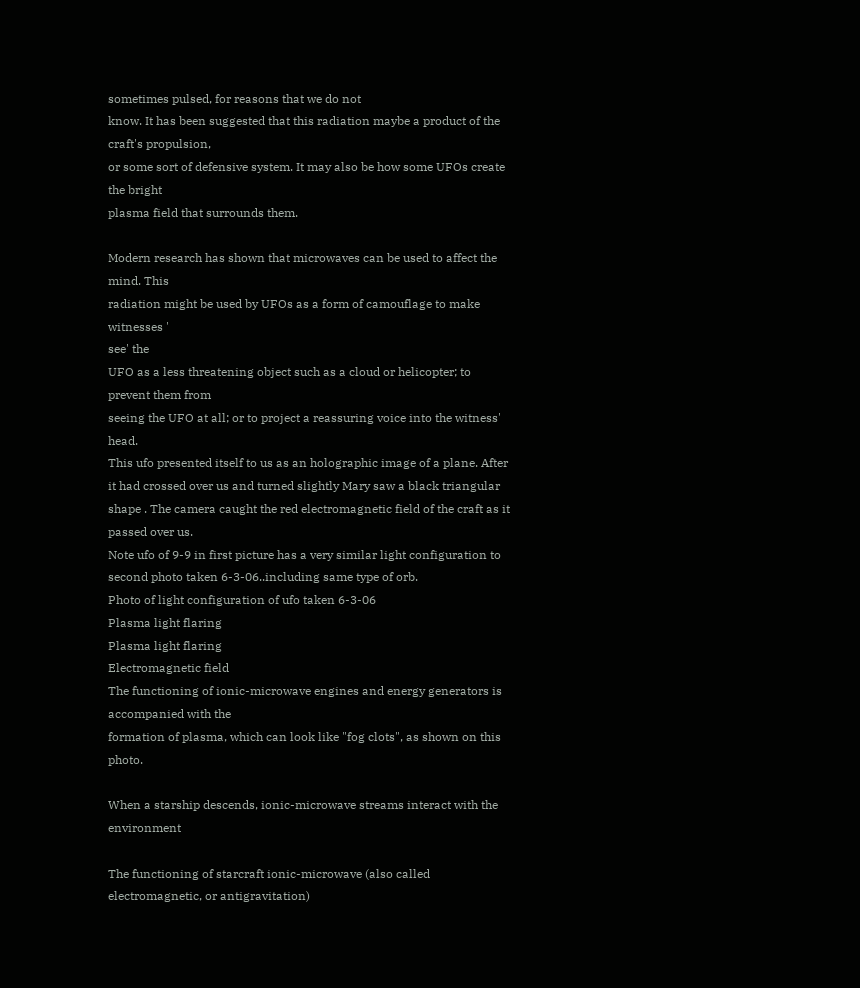sometimes pulsed, for reasons that we do not
know. It has been suggested that this radiation maybe a product of the craft's propulsion,
or some sort of defensive system. It may also be how some UFOs create the bright
plasma field that surrounds them.

Modern research has shown that microwaves can be used to affect the mind. This
radiation might be used by UFOs as a form of camouflage to make witnesses '
see' the
UFO as a less threatening object such as a cloud or helicopter; to prevent them from
seeing the UFO at all; or to project a reassuring voice into the witness' head.
This ufo presented itself to us as an holographic image of a plane. After it had crossed over us and turned slightly Mary saw a black triangular
shape . The camera caught the red electromagnetic field of the craft as it passed over us.
Note ufo of 9-9 in first picture has a very similar light configuration to second photo taken 6-3-06..including same type of orb.
Photo of light configuration of ufo taken 6-3-06
Plasma light flaring
Plasma light flaring
Electromagnetic field
The functioning of ionic-microwave engines and energy generators is accompanied with the
formation of plasma, which can look like "fog clots", as shown on this photo.

When a starship descends, ionic-microwave streams interact with the environment

The functioning of starcraft ionic-microwave (also called electromagnetic, or antigravitation)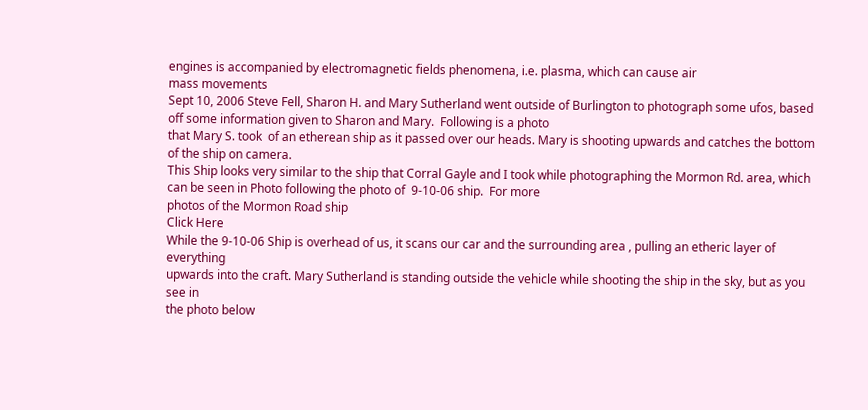engines is accompanied by electromagnetic fields phenomena, i.e. plasma, which can cause air
mass movements
Sept 10, 2006 Steve Fell, Sharon H. and Mary Sutherland went outside of Burlington to photograph some ufos, based off some information given to Sharon and Mary.  Following is a photo
that Mary S. took  of an etherean ship as it passed over our heads. Mary is shooting upwards and catches the bottom of the ship on camera.
This Ship looks very similar to the ship that Corral Gayle and I took while photographing the Mormon Rd. area, which can be seen in Photo following the photo of  9-10-06 ship.  For more
photos of the Mormon Road ship
Click Here
While the 9-10-06 Ship is overhead of us, it scans our car and the surrounding area , pulling an etheric layer of everything
upwards into the craft. Mary Sutherland is standing outside the vehicle while shooting the ship in the sky, but as you see in
the photo below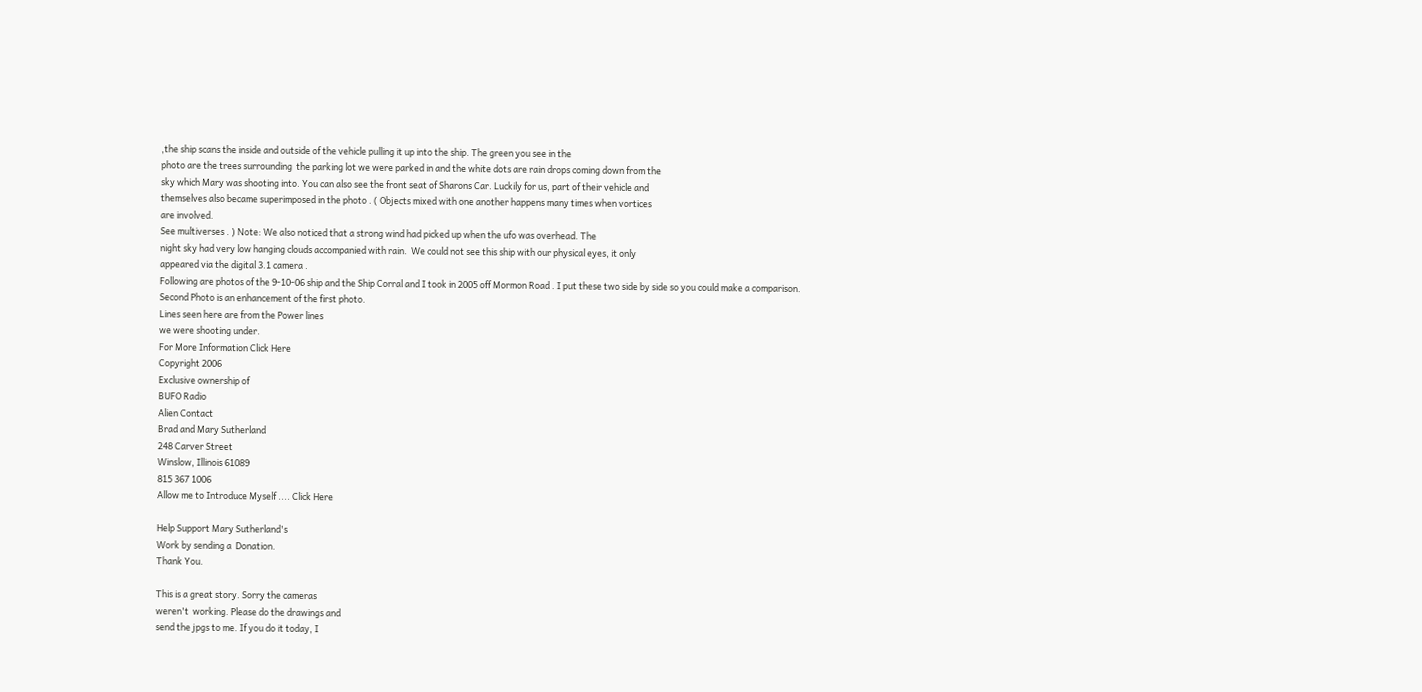,the ship scans the inside and outside of the vehicle pulling it up into the ship. The green you see in the
photo are the trees surrounding  the parking lot we were parked in and the white dots are rain drops coming down from the
sky which Mary was shooting into. You can also see the front seat of Sharons Car. Luckily for us, part of their vehicle and
themselves also became superimposed in the photo . ( Objects mixed with one another happens many times when vortices
are involved.
See multiverses . ) Note: We also noticed that a strong wind had picked up when the ufo was overhead. The
night sky had very low hanging clouds accompanied with rain.  We could not see this ship with our physical eyes, it only
appeared via the digital 3.1 camera .
Following are photos of the 9-10-06 ship and the Ship Corral and I took in 2005 off Mormon Road . I put these two side by side so you could make a comparison.
Second Photo is an enhancement of the first photo.
Lines seen here are from the Power lines
we were shooting under.
For More Information Click Here
Copyright 2006
Exclusive ownership of
BUFO Radio
Alien Contact
Brad and Mary Sutherland
248 Carver Street
Winslow, Illinois 61089
815 367 1006
Allow me to Introduce Myself .... Click Here

Help Support Mary Sutherland's
Work by sending a  Donation.
Thank You.

This is a great story. Sorry the cameras
weren't  working. Please do the drawings and
send the jpgs to me. If you do it today, I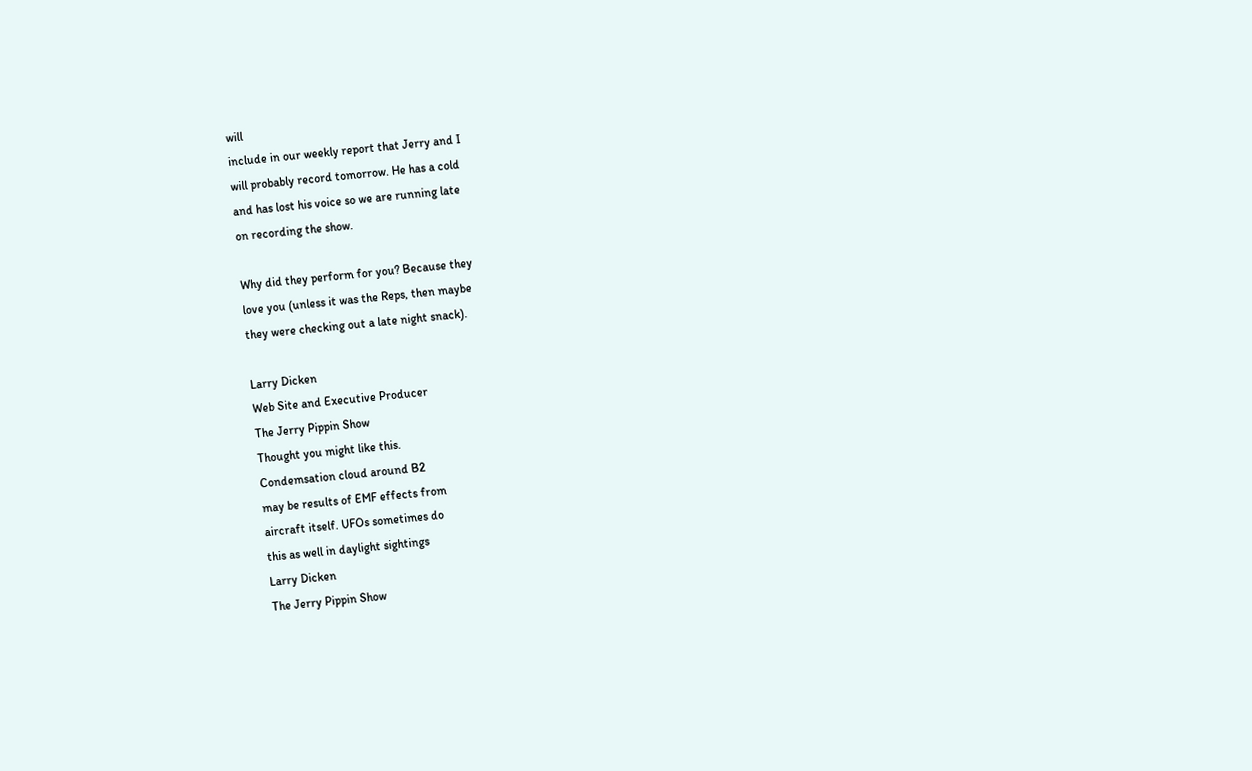will
include in our weekly report that Jerry and I
will probably record tomorrow. He has a cold
and has lost his voice so we are running late
on recording the show.

Why did they perform for you? Because they
love you (unless it was the Reps, then maybe
they were checking out a late night snack).

Larry Dicken
Web Site and Executive Producer
The Jerry Pippin Show
Thought you might like this.
Condemsation cloud around B2
may be results of EMF effects from
aircraft itself. UFOs sometimes do
this as well in daylight sightings
Larry Dicken
The Jerry Pippin Show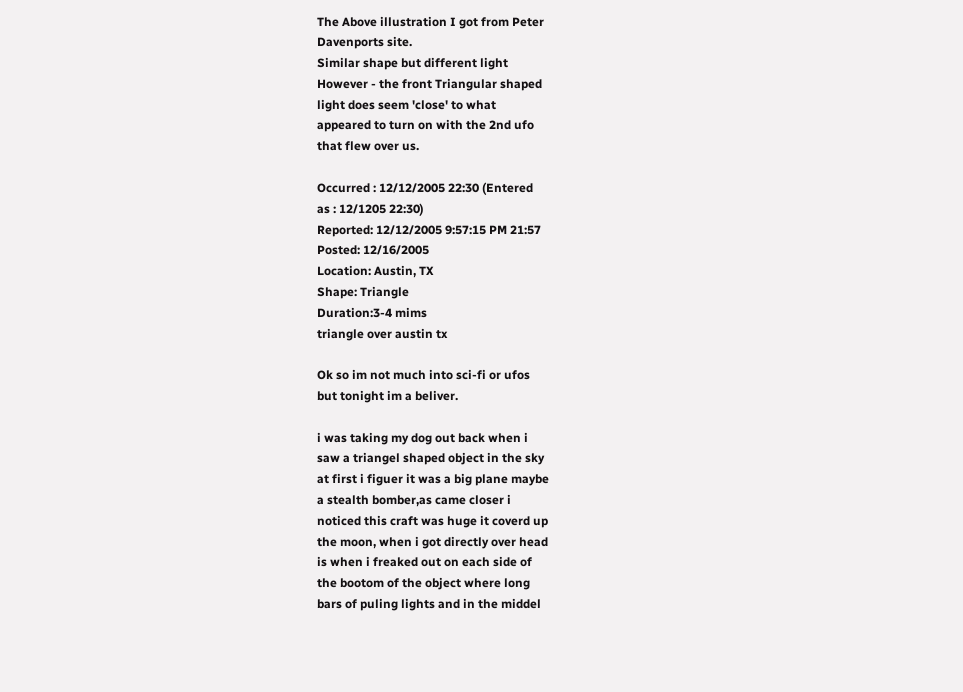The Above illustration I got from Peter
Davenports site.
Similar shape but different light
However - the front Triangular shaped
light does seem 'close' to what
appeared to turn on with the 2nd ufo
that flew over us.

Occurred : 12/12/2005 22:30 (Entered
as : 12/1205 22:30)
Reported: 12/12/2005 9:57:15 PM 21:57
Posted: 12/16/2005
Location: Austin, TX
Shape: Triangle
Duration:3-4 mims
triangle over austin tx

Ok so im not much into sci-fi or ufos
but tonight im a beliver.

i was taking my dog out back when i
saw a triangel shaped object in the sky
at first i figuer it was a big plane maybe
a stealth bomber,as came closer i
noticed this craft was huge it coverd up
the moon, when i got directly over head
is when i freaked out on each side of
the bootom of the object where long
bars of puling lights and in the middel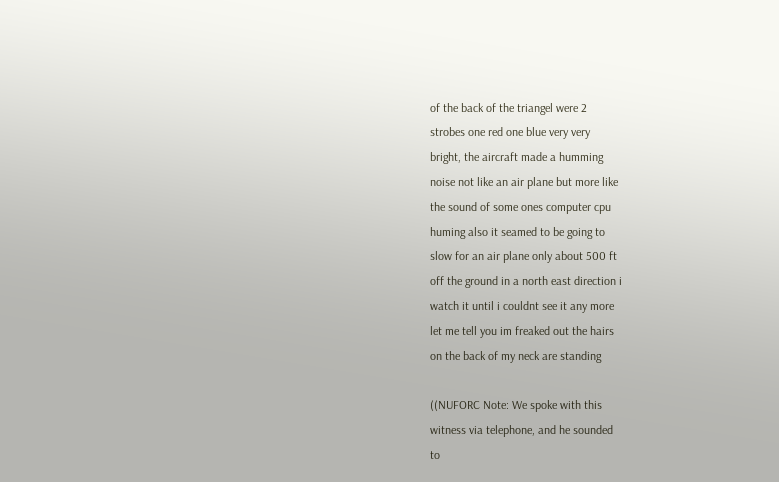of the back of the triangel were 2
strobes one red one blue very very
bright, the aircraft made a humming
noise not like an air plane but more like
the sound of some ones computer cpu
huming also it seamed to be going to
slow for an air plane only about 500 ft
off the ground in a north east direction i
watch it until i couldnt see it any more
let me tell you im freaked out the hairs
on the back of my neck are standing

((NUFORC Note: We spoke with this
witness via telephone, and he sounded
to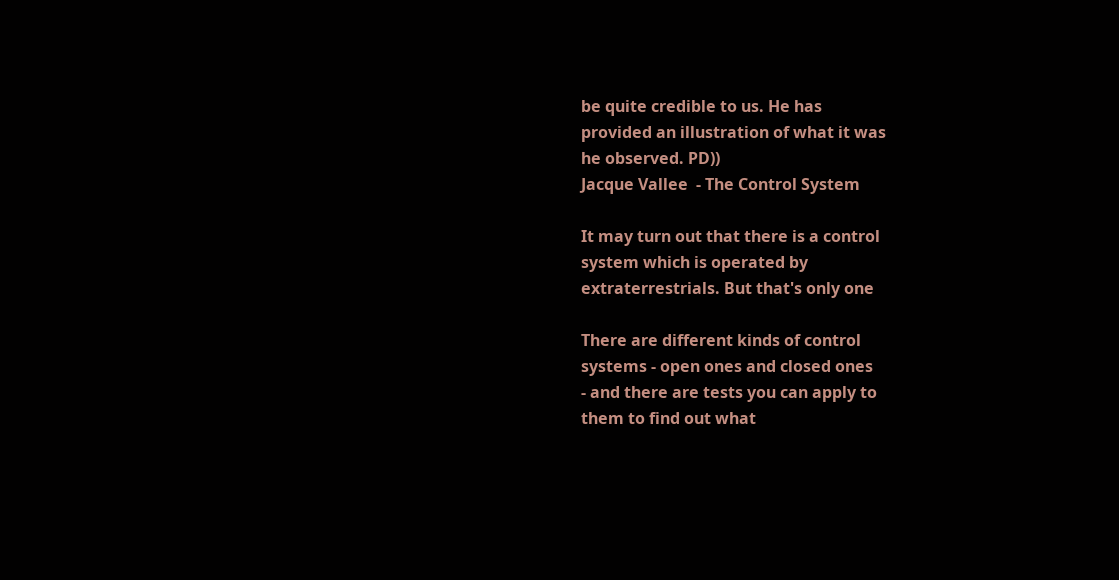be quite credible to us. He has
provided an illustration of what it was
he observed. PD))
Jacque Vallee  - The Control System

It may turn out that there is a control
system which is operated by
extraterrestrials. But that's only one

There are different kinds of control
systems - open ones and closed ones
- and there are tests you can apply to
them to find out what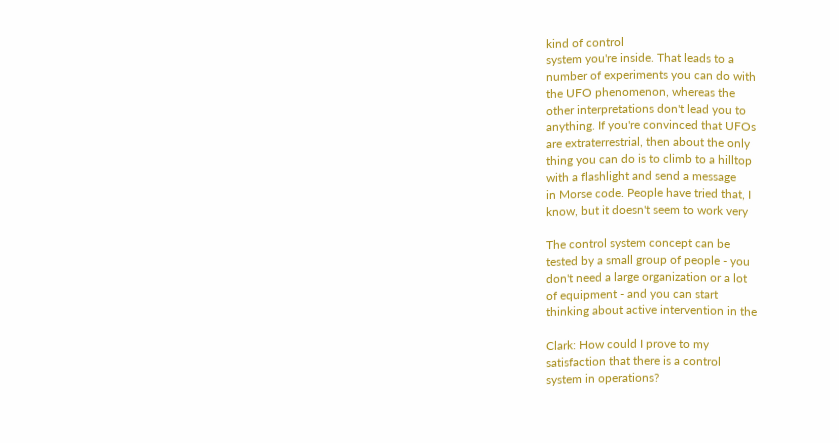kind of control
system you're inside. That leads to a
number of experiments you can do with
the UFO phenomenon, whereas the
other interpretations don't lead you to
anything. If you're convinced that UFOs
are extraterrestrial, then about the only
thing you can do is to climb to a hilltop
with a flashlight and send a message
in Morse code. People have tried that, I
know, but it doesn't seem to work very

The control system concept can be
tested by a small group of people - you
don't need a large organization or a lot
of equipment - and you can start
thinking about active intervention in the

Clark: How could I prove to my
satisfaction that there is a control
system in operations?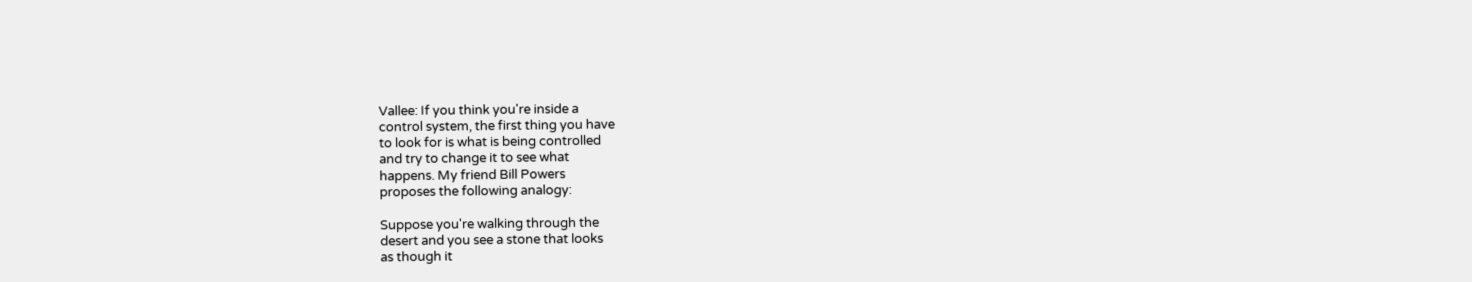Vallee: If you think you're inside a
control system, the first thing you have
to look for is what is being controlled
and try to change it to see what
happens. My friend Bill Powers
proposes the following analogy:

Suppose you're walking through the
desert and you see a stone that looks
as though it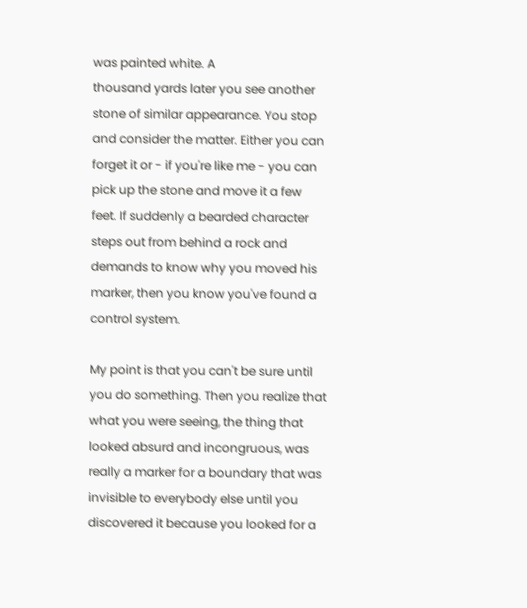was painted white. A
thousand yards later you see another
stone of similar appearance. You stop
and consider the matter. Either you can
forget it or - if you're like me - you can
pick up the stone and move it a few
feet. If suddenly a bearded character
steps out from behind a rock and
demands to know why you moved his
marker, then you know you've found a
control system.

My point is that you can't be sure until
you do something. Then you realize that
what you were seeing, the thing that
looked absurd and incongruous, was
really a marker for a boundary that was
invisible to everybody else until you
discovered it because you looked for a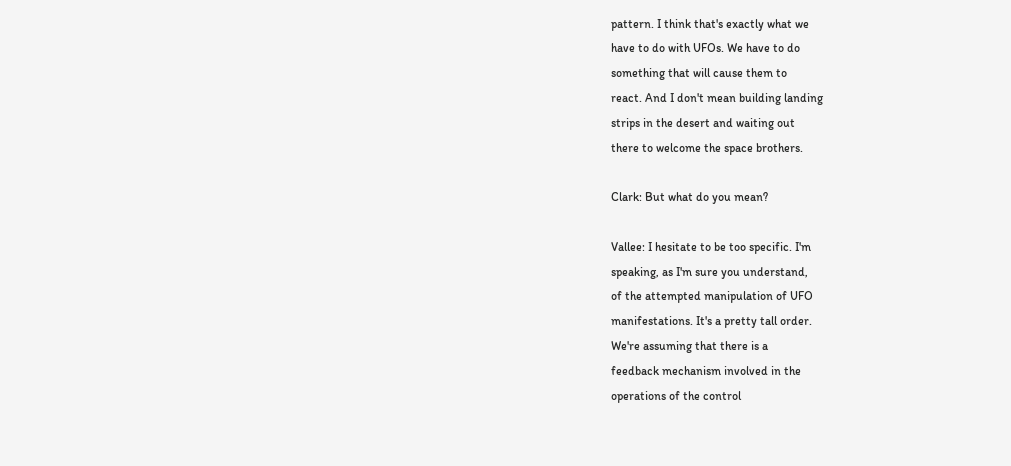pattern. I think that's exactly what we
have to do with UFOs. We have to do
something that will cause them to
react. And I don't mean building landing
strips in the desert and waiting out
there to welcome the space brothers.

Clark: But what do you mean?

Vallee: I hesitate to be too specific. I'm
speaking, as I'm sure you understand,
of the attempted manipulation of UFO
manifestations. It's a pretty tall order.
We're assuming that there is a
feedback mechanism involved in the
operations of the control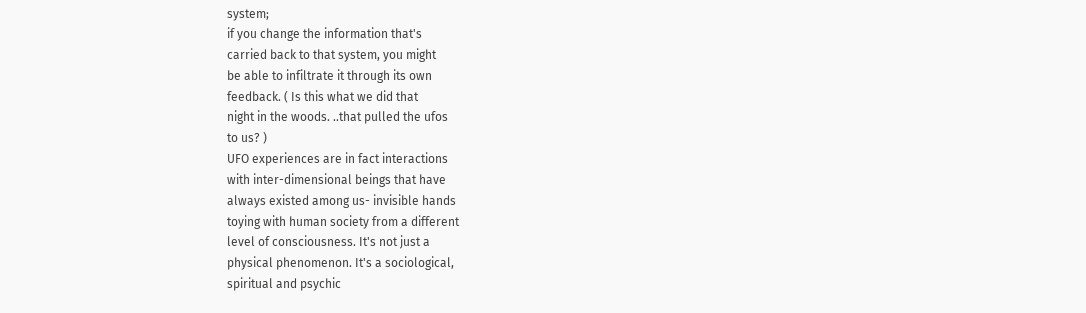system;
if you change the information that's
carried back to that system, you might
be able to infiltrate it through its own
feedback. ( Is this what we did that
night in the woods. ..that pulled the ufos
to us? )
UFO experiences are in fact interactions
with inter-dimensional beings that have
always existed among us- invisible hands
toying with human society from a different
level of consciousness. It's not just a
physical phenomenon. It's a sociological,
spiritual and psychic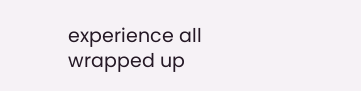experience all
wrapped up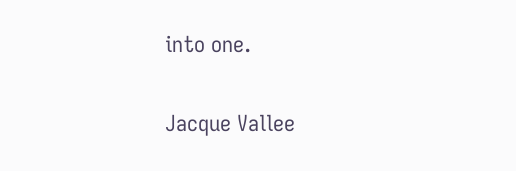into one.

Jacque Vallee